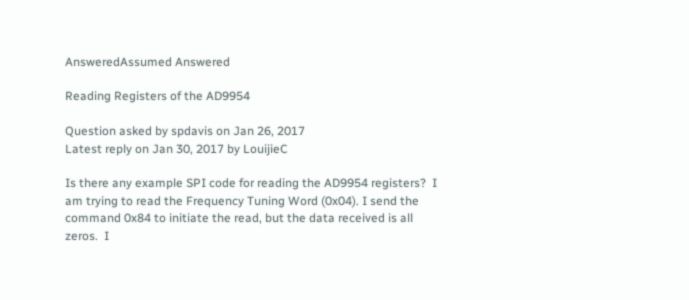AnsweredAssumed Answered

Reading Registers of the AD9954

Question asked by spdavis on Jan 26, 2017
Latest reply on Jan 30, 2017 by LouijieC

Is there any example SPI code for reading the AD9954 registers?  I am trying to read the Frequency Tuning Word (0x04). I send the command 0x84 to initiate the read, but the data received is all zeros.  I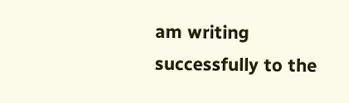am writing successfully to the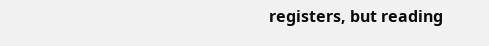registers, but reading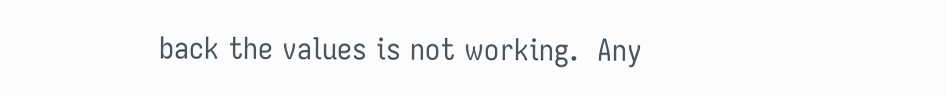back the values is not working.  Any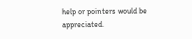help or pointers would be appreciated.